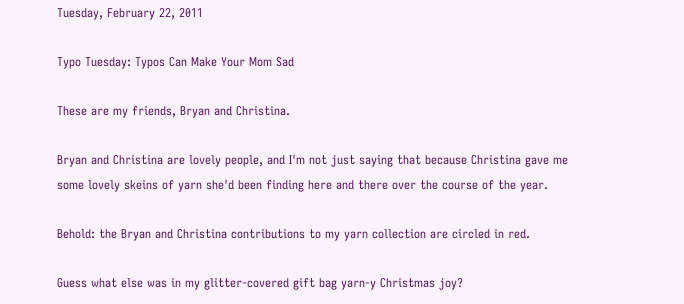Tuesday, February 22, 2011

Typo Tuesday: Typos Can Make Your Mom Sad

These are my friends, Bryan and Christina.

Bryan and Christina are lovely people, and I'm not just saying that because Christina gave me some lovely skeins of yarn she'd been finding here and there over the course of the year.

Behold: the Bryan and Christina contributions to my yarn collection are circled in red.

Guess what else was in my glitter-covered gift bag yarn-y Christmas joy?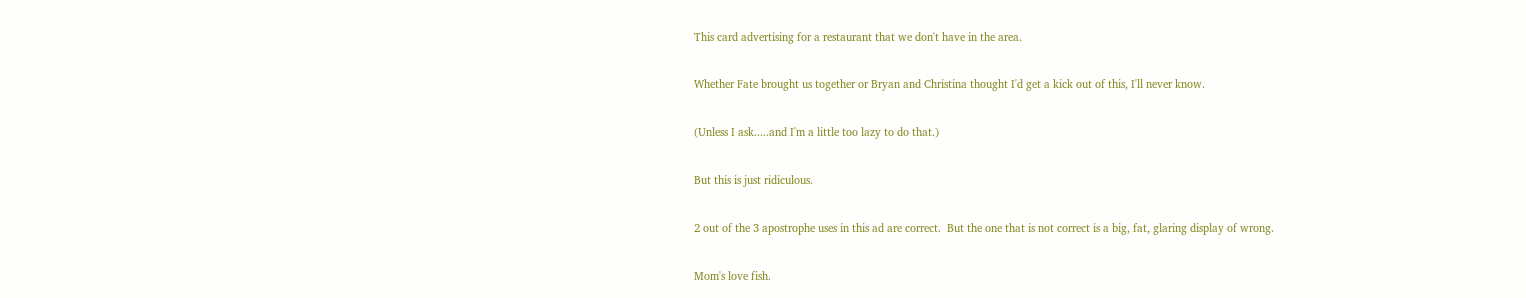This card advertising for a restaurant that we don't have in the area.

Whether Fate brought us together or Bryan and Christina thought I'd get a kick out of this, I'll never know.

(Unless I ask.....and I'm a little too lazy to do that.)

But this is just ridiculous.

2 out of the 3 apostrophe uses in this ad are correct.  But the one that is not correct is a big, fat, glaring display of wrong.

Mom's love fish.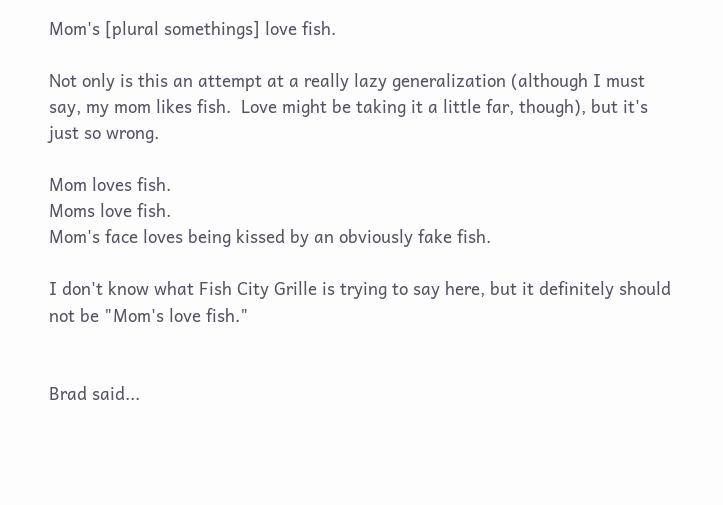Mom's [plural somethings] love fish.

Not only is this an attempt at a really lazy generalization (although I must say, my mom likes fish.  Love might be taking it a little far, though), but it's just so wrong.

Mom loves fish.
Moms love fish.
Mom's face loves being kissed by an obviously fake fish.

I don't know what Fish City Grille is trying to say here, but it definitely should not be "Mom's love fish."


Brad said...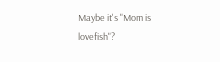Maybe it's "Mom is lovefish"?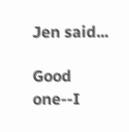Jen said...

Good one--I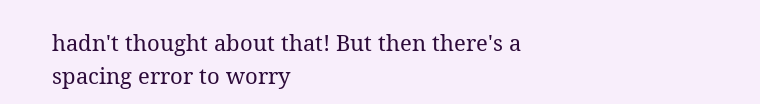hadn't thought about that! But then there's a spacing error to worry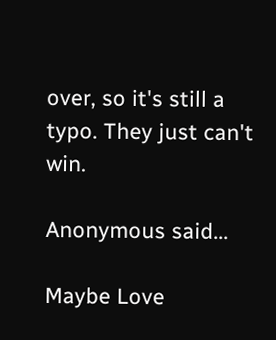over, so it's still a typo. They just can't win.

Anonymous said...

Maybe Love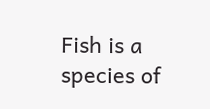Fish is a species of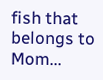fish that belongs to Mom...